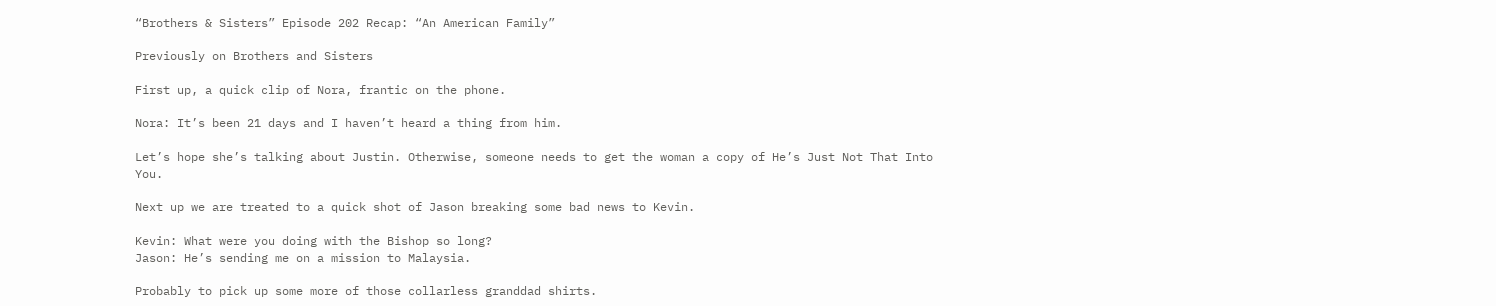“Brothers & Sisters” Episode 202 Recap: “An American Family”

Previously on Brothers and Sisters

First up, a quick clip of Nora, frantic on the phone.

Nora: It’s been 21 days and I haven’t heard a thing from him.

Let’s hope she’s talking about Justin. Otherwise, someone needs to get the woman a copy of He’s Just Not That Into You.

Next up we are treated to a quick shot of Jason breaking some bad news to Kevin.

Kevin: What were you doing with the Bishop so long?
Jason: He’s sending me on a mission to Malaysia.

Probably to pick up some more of those collarless granddad shirts.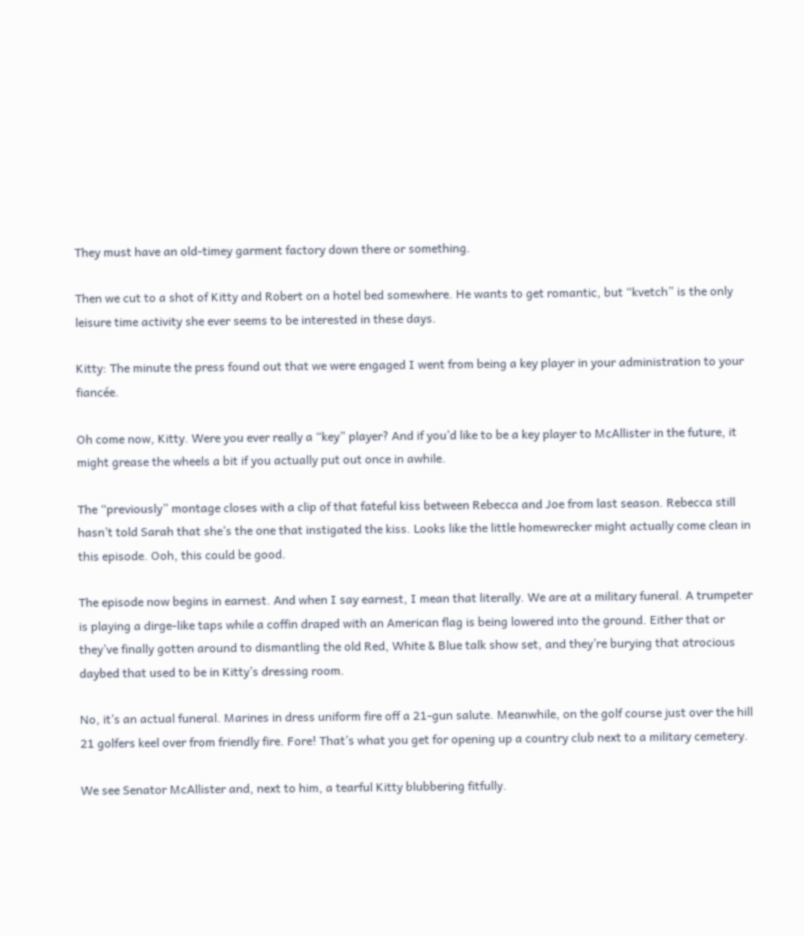They must have an old-timey garment factory down there or something.

Then we cut to a shot of Kitty and Robert on a hotel bed somewhere. He wants to get romantic, but “kvetch” is the only leisure time activity she ever seems to be interested in these days.

Kitty: The minute the press found out that we were engaged I went from being a key player in your administration to your fiancée.

Oh come now, Kitty. Were you ever really a “key” player? And if you’d like to be a key player to McAllister in the future, it might grease the wheels a bit if you actually put out once in awhile.

The “previously” montage closes with a clip of that fateful kiss between Rebecca and Joe from last season. Rebecca still hasn’t told Sarah that she’s the one that instigated the kiss. Looks like the little homewrecker might actually come clean in this episode. Ooh, this could be good.

The episode now begins in earnest. And when I say earnest, I mean that literally. We are at a military funeral. A trumpeter is playing a dirge-like taps while a coffin draped with an American flag is being lowered into the ground. Either that or they’ve finally gotten around to dismantling the old Red, White & Blue talk show set, and they’re burying that atrocious daybed that used to be in Kitty’s dressing room.

No, it’s an actual funeral. Marines in dress uniform fire off a 21-gun salute. Meanwhile, on the golf course just over the hill 21 golfers keel over from friendly fire. Fore! That’s what you get for opening up a country club next to a military cemetery.

We see Senator McAllister and, next to him, a tearful Kitty blubbering fitfully.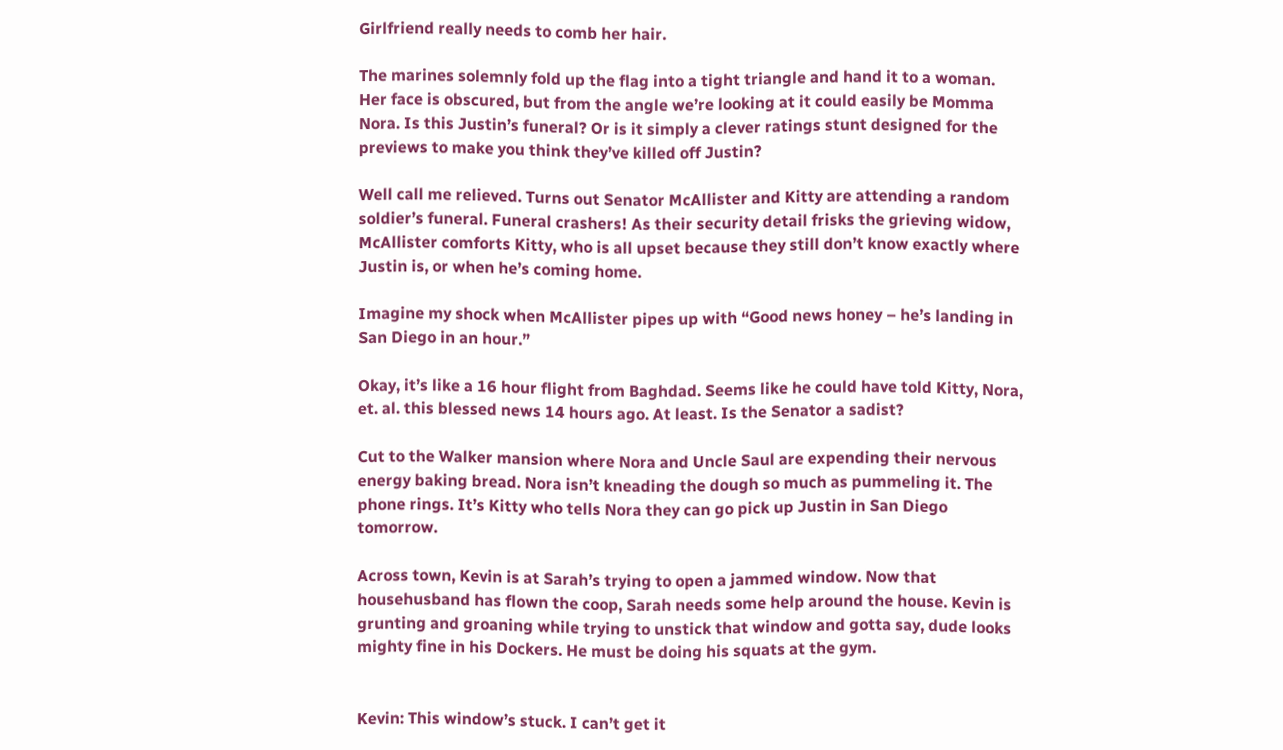Girlfriend really needs to comb her hair.

The marines solemnly fold up the flag into a tight triangle and hand it to a woman. Her face is obscured, but from the angle we’re looking at it could easily be Momma Nora. Is this Justin’s funeral? Or is it simply a clever ratings stunt designed for the previews to make you think they’ve killed off Justin?

Well call me relieved. Turns out Senator McAllister and Kitty are attending a random soldier’s funeral. Funeral crashers! As their security detail frisks the grieving widow, McAllister comforts Kitty, who is all upset because they still don’t know exactly where Justin is, or when he’s coming home.

Imagine my shock when McAllister pipes up with “Good news honey – he’s landing in San Diego in an hour.”

Okay, it’s like a 16 hour flight from Baghdad. Seems like he could have told Kitty, Nora, et. al. this blessed news 14 hours ago. At least. Is the Senator a sadist?

Cut to the Walker mansion where Nora and Uncle Saul are expending their nervous energy baking bread. Nora isn’t kneading the dough so much as pummeling it. The phone rings. It’s Kitty who tells Nora they can go pick up Justin in San Diego tomorrow.

Across town, Kevin is at Sarah’s trying to open a jammed window. Now that househusband has flown the coop, Sarah needs some help around the house. Kevin is grunting and groaning while trying to unstick that window and gotta say, dude looks mighty fine in his Dockers. He must be doing his squats at the gym.


Kevin: This window’s stuck. I can’t get it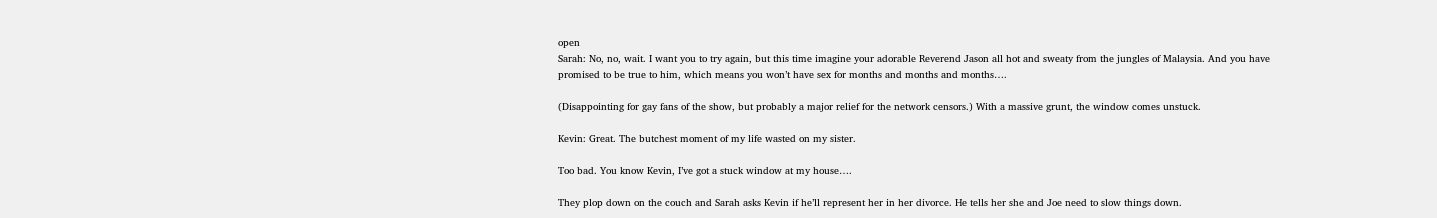open
Sarah: No, no, wait. I want you to try again, but this time imagine your adorable Reverend Jason all hot and sweaty from the jungles of Malaysia. And you have promised to be true to him, which means you won’t have sex for months and months and months….

(Disappointing for gay fans of the show, but probably a major relief for the network censors.) With a massive grunt, the window comes unstuck.

Kevin: Great. The butchest moment of my life wasted on my sister.

Too bad. You know Kevin, I’ve got a stuck window at my house….

They plop down on the couch and Sarah asks Kevin if he’ll represent her in her divorce. He tells her she and Joe need to slow things down.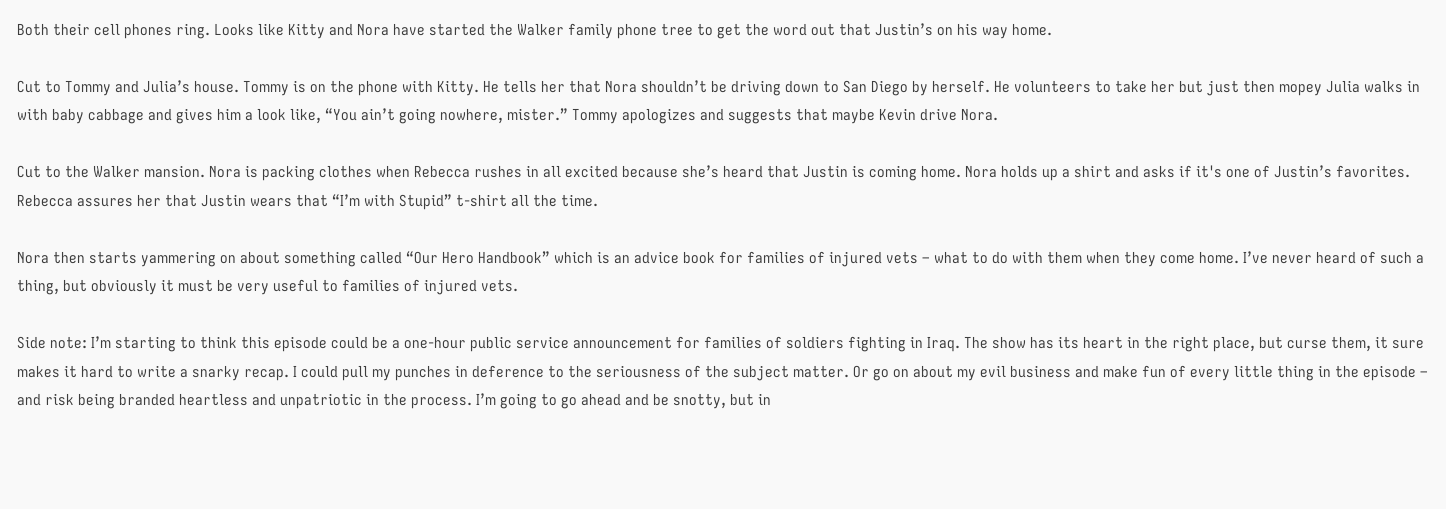Both their cell phones ring. Looks like Kitty and Nora have started the Walker family phone tree to get the word out that Justin’s on his way home.

Cut to Tommy and Julia’s house. Tommy is on the phone with Kitty. He tells her that Nora shouldn’t be driving down to San Diego by herself. He volunteers to take her but just then mopey Julia walks in with baby cabbage and gives him a look like, “You ain’t going nowhere, mister.” Tommy apologizes and suggests that maybe Kevin drive Nora.

Cut to the Walker mansion. Nora is packing clothes when Rebecca rushes in all excited because she’s heard that Justin is coming home. Nora holds up a shirt and asks if it's one of Justin’s favorites. Rebecca assures her that Justin wears that “I’m with Stupid” t-shirt all the time.

Nora then starts yammering on about something called “Our Hero Handbook” which is an advice book for families of injured vets – what to do with them when they come home. I’ve never heard of such a thing, but obviously it must be very useful to families of injured vets.

Side note: I’m starting to think this episode could be a one-hour public service announcement for families of soldiers fighting in Iraq. The show has its heart in the right place, but curse them, it sure makes it hard to write a snarky recap. I could pull my punches in deference to the seriousness of the subject matter. Or go on about my evil business and make fun of every little thing in the episode – and risk being branded heartless and unpatriotic in the process. I’m going to go ahead and be snotty, but in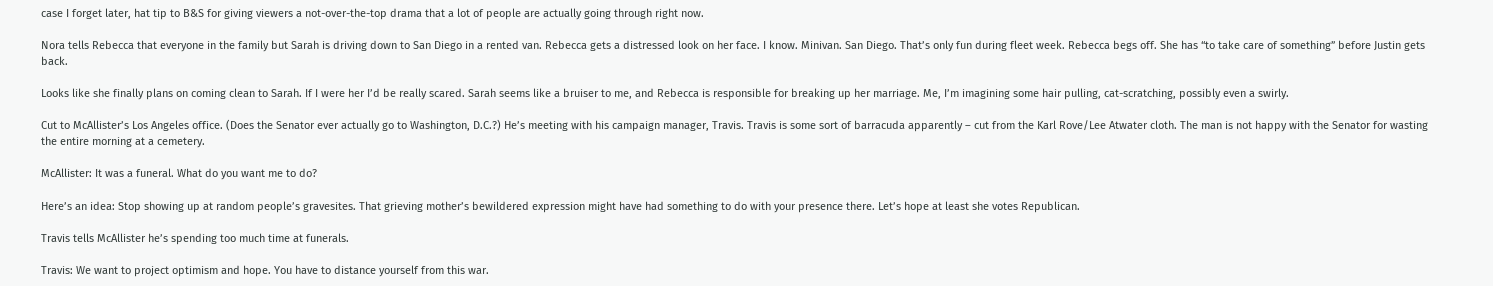case I forget later, hat tip to B&S for giving viewers a not-over-the-top drama that a lot of people are actually going through right now.

Nora tells Rebecca that everyone in the family but Sarah is driving down to San Diego in a rented van. Rebecca gets a distressed look on her face. I know. Minivan. San Diego. That’s only fun during fleet week. Rebecca begs off. She has “to take care of something” before Justin gets back.

Looks like she finally plans on coming clean to Sarah. If I were her I’d be really scared. Sarah seems like a bruiser to me, and Rebecca is responsible for breaking up her marriage. Me, I’m imagining some hair pulling, cat-scratching, possibly even a swirly.

Cut to McAllister’s Los Angeles office. (Does the Senator ever actually go to Washington, D.C.?) He’s meeting with his campaign manager, Travis. Travis is some sort of barracuda apparently – cut from the Karl Rove/Lee Atwater cloth. The man is not happy with the Senator for wasting the entire morning at a cemetery.

McAllister: It was a funeral. What do you want me to do?

Here’s an idea: Stop showing up at random people’s gravesites. That grieving mother’s bewildered expression might have had something to do with your presence there. Let’s hope at least she votes Republican.

Travis tells McAllister he’s spending too much time at funerals.

Travis: We want to project optimism and hope. You have to distance yourself from this war.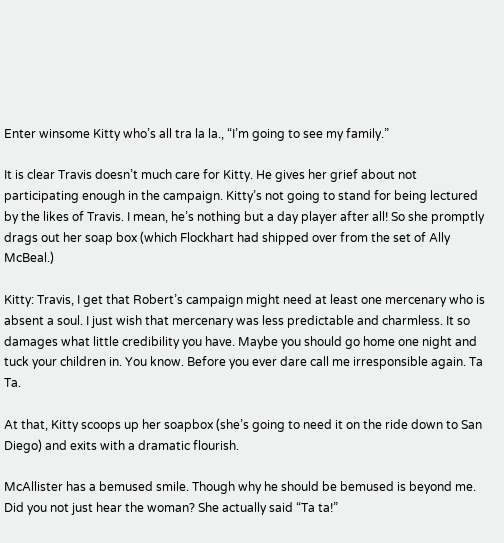Enter winsome Kitty who’s all tra la la., “I’m going to see my family.”

It is clear Travis doesn’t much care for Kitty. He gives her grief about not participating enough in the campaign. Kitty’s not going to stand for being lectured by the likes of Travis. I mean, he’s nothing but a day player after all! So she promptly drags out her soap box (which Flockhart had shipped over from the set of Ally McBeal.)

Kitty: Travis, I get that Robert’s campaign might need at least one mercenary who is absent a soul. I just wish that mercenary was less predictable and charmless. It so damages what little credibility you have. Maybe you should go home one night and tuck your children in. You know. Before you ever dare call me irresponsible again. Ta Ta.

At that, Kitty scoops up her soapbox (she’s going to need it on the ride down to San Diego) and exits with a dramatic flourish.

McAllister has a bemused smile. Though why he should be bemused is beyond me. Did you not just hear the woman? She actually said “Ta ta!”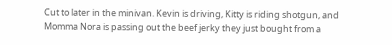Cut to later in the minivan. Kevin is driving, Kitty is riding shotgun, and Momma Nora is passing out the beef jerky they just bought from a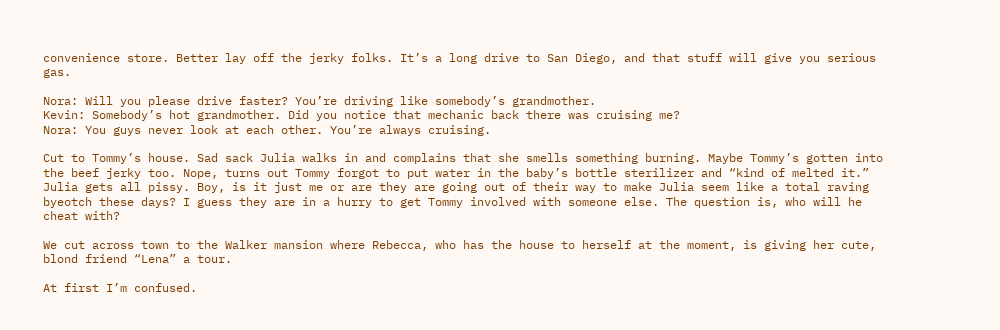convenience store. Better lay off the jerky folks. It’s a long drive to San Diego, and that stuff will give you serious gas.

Nora: Will you please drive faster? You’re driving like somebody’s grandmother.
Kevin: Somebody’s hot grandmother. Did you notice that mechanic back there was cruising me?
Nora: You guys never look at each other. You’re always cruising.

Cut to Tommy’s house. Sad sack Julia walks in and complains that she smells something burning. Maybe Tommy’s gotten into the beef jerky too. Nope, turns out Tommy forgot to put water in the baby’s bottle sterilizer and “kind of melted it.” Julia gets all pissy. Boy, is it just me or are they are going out of their way to make Julia seem like a total raving byeotch these days? I guess they are in a hurry to get Tommy involved with someone else. The question is, who will he cheat with?

We cut across town to the Walker mansion where Rebecca, who has the house to herself at the moment, is giving her cute, blond friend “Lena” a tour.

At first I’m confused.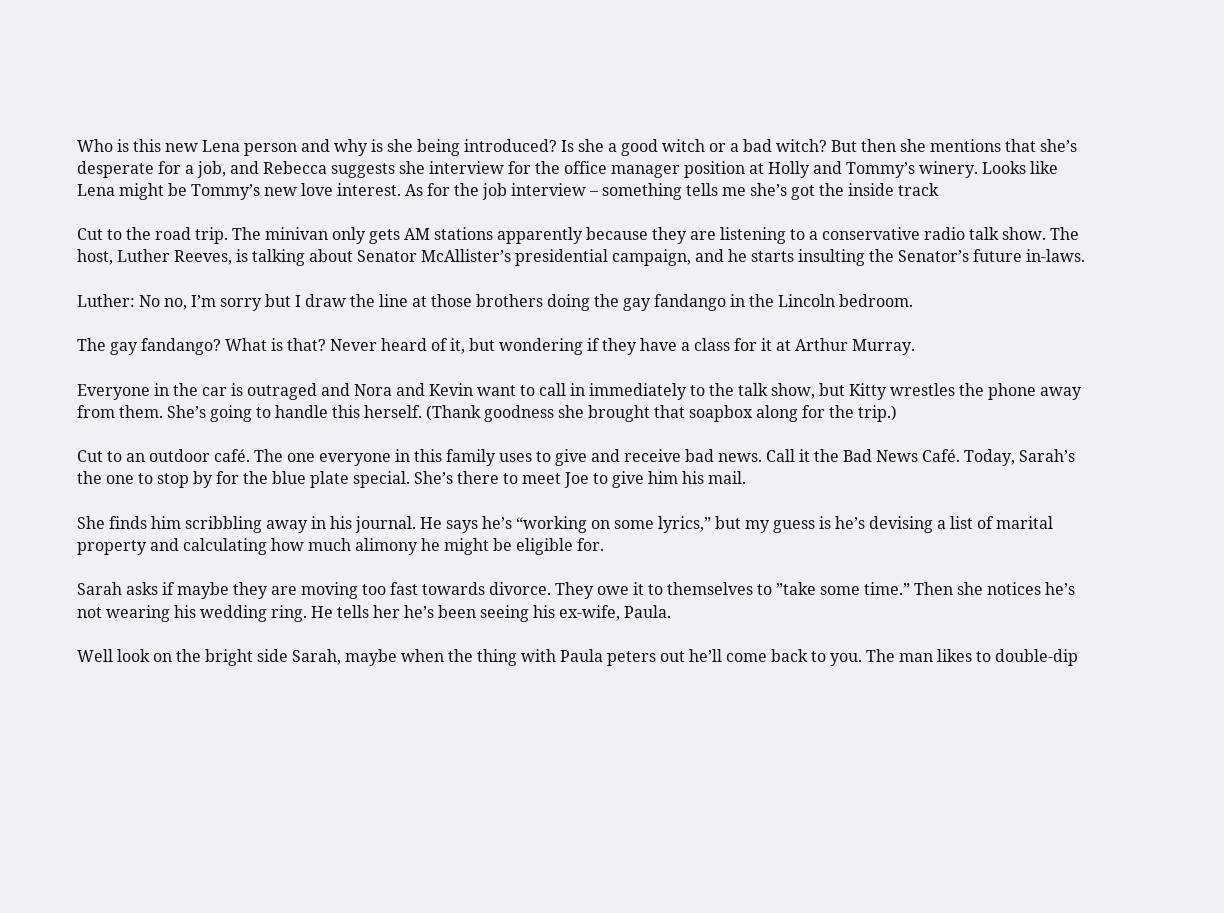Who is this new Lena person and why is she being introduced? Is she a good witch or a bad witch? But then she mentions that she’s desperate for a job, and Rebecca suggests she interview for the office manager position at Holly and Tommy’s winery. Looks like Lena might be Tommy’s new love interest. As for the job interview – something tells me she’s got the inside track

Cut to the road trip. The minivan only gets AM stations apparently because they are listening to a conservative radio talk show. The host, Luther Reeves, is talking about Senator McAllister’s presidential campaign, and he starts insulting the Senator’s future in-laws.

Luther: No no, I’m sorry but I draw the line at those brothers doing the gay fandango in the Lincoln bedroom.

The gay fandango? What is that? Never heard of it, but wondering if they have a class for it at Arthur Murray.

Everyone in the car is outraged and Nora and Kevin want to call in immediately to the talk show, but Kitty wrestles the phone away from them. She’s going to handle this herself. (Thank goodness she brought that soapbox along for the trip.)

Cut to an outdoor café. The one everyone in this family uses to give and receive bad news. Call it the Bad News Café. Today, Sarah’s the one to stop by for the blue plate special. She’s there to meet Joe to give him his mail.

She finds him scribbling away in his journal. He says he’s “working on some lyrics,” but my guess is he’s devising a list of marital property and calculating how much alimony he might be eligible for.

Sarah asks if maybe they are moving too fast towards divorce. They owe it to themselves to ”take some time.” Then she notices he’s not wearing his wedding ring. He tells her he’s been seeing his ex-wife, Paula.

Well look on the bright side Sarah, maybe when the thing with Paula peters out he’ll come back to you. The man likes to double-dip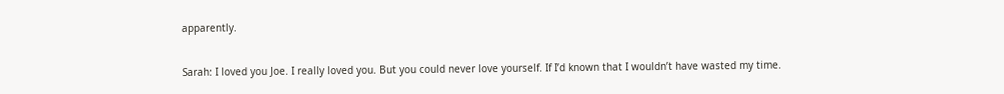apparently.

Sarah: I loved you Joe. I really loved you. But you could never love yourself. If I’d known that I wouldn’t have wasted my time.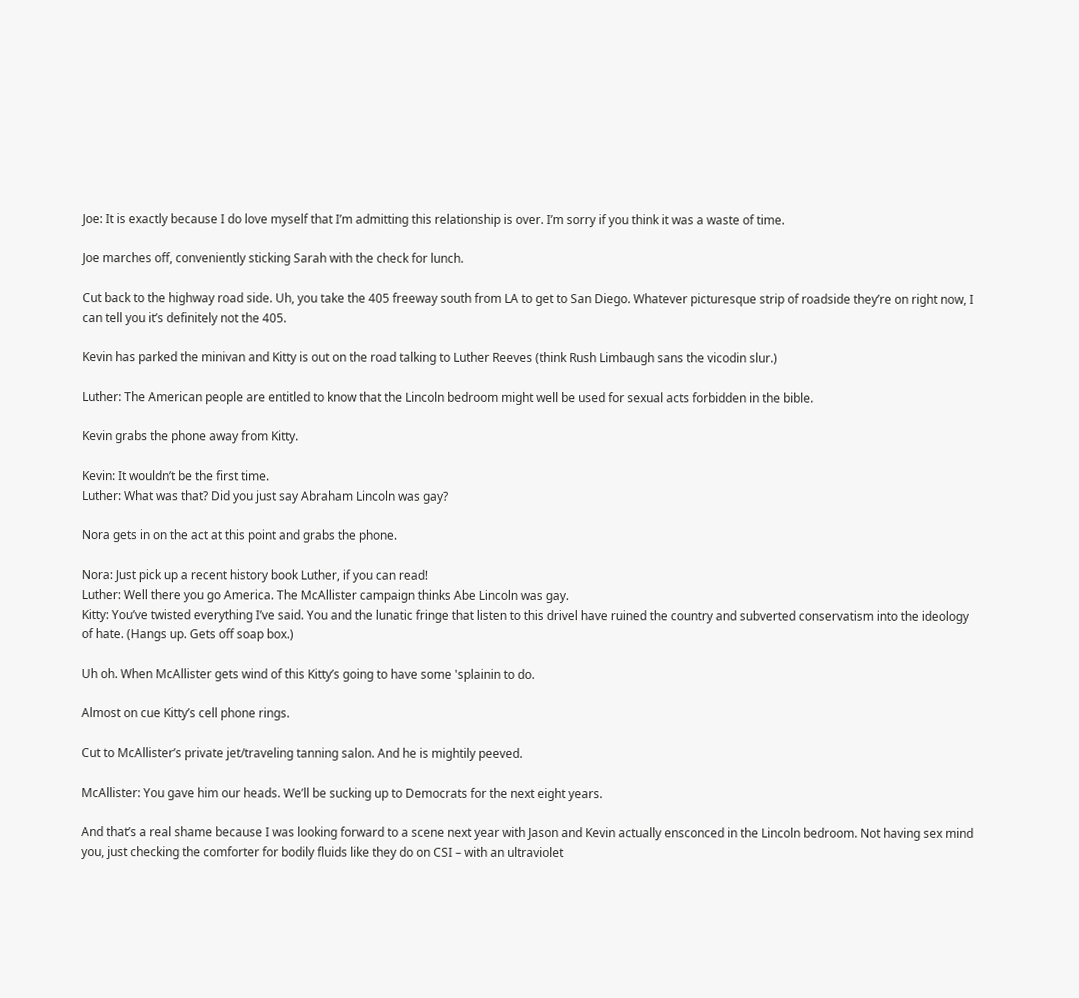Joe: It is exactly because I do love myself that I’m admitting this relationship is over. I’m sorry if you think it was a waste of time.

Joe marches off, conveniently sticking Sarah with the check for lunch.

Cut back to the highway road side. Uh, you take the 405 freeway south from LA to get to San Diego. Whatever picturesque strip of roadside they’re on right now, I can tell you it’s definitely not the 405.

Kevin has parked the minivan and Kitty is out on the road talking to Luther Reeves (think Rush Limbaugh sans the vicodin slur.)

Luther: The American people are entitled to know that the Lincoln bedroom might well be used for sexual acts forbidden in the bible.

Kevin grabs the phone away from Kitty.

Kevin: It wouldn’t be the first time.
Luther: What was that? Did you just say Abraham Lincoln was gay?

Nora gets in on the act at this point and grabs the phone.

Nora: Just pick up a recent history book Luther, if you can read!
Luther: Well there you go America. The McAllister campaign thinks Abe Lincoln was gay.
Kitty: You’ve twisted everything I’ve said. You and the lunatic fringe that listen to this drivel have ruined the country and subverted conservatism into the ideology of hate. (Hangs up. Gets off soap box.)

Uh oh. When McAllister gets wind of this Kitty’s going to have some 'splainin to do.

Almost on cue Kitty’s cell phone rings.

Cut to McAllister’s private jet/traveling tanning salon. And he is mightily peeved.

McAllister: You gave him our heads. We’ll be sucking up to Democrats for the next eight years.

And that’s a real shame because I was looking forward to a scene next year with Jason and Kevin actually ensconced in the Lincoln bedroom. Not having sex mind you, just checking the comforter for bodily fluids like they do on CSI – with an ultraviolet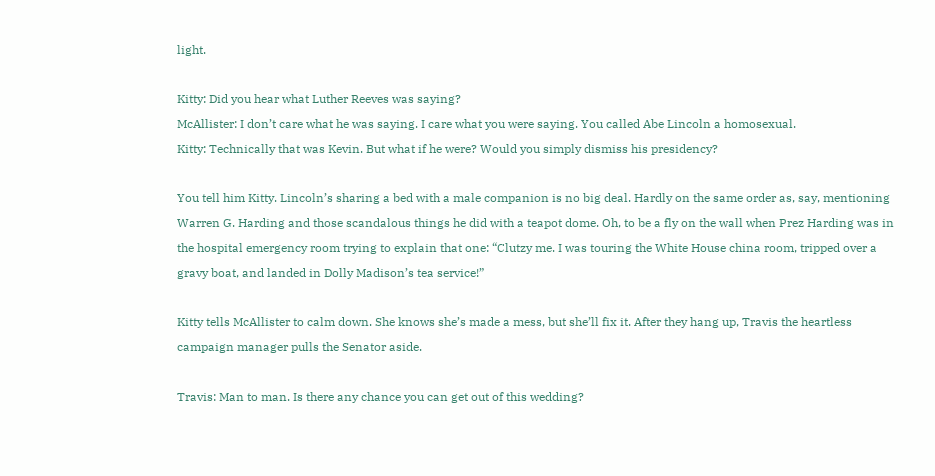light.

Kitty: Did you hear what Luther Reeves was saying?
McAllister: I don’t care what he was saying. I care what you were saying. You called Abe Lincoln a homosexual.
Kitty: Technically that was Kevin. But what if he were? Would you simply dismiss his presidency?

You tell him Kitty. Lincoln’s sharing a bed with a male companion is no big deal. Hardly on the same order as, say, mentioning Warren G. Harding and those scandalous things he did with a teapot dome. Oh, to be a fly on the wall when Prez Harding was in the hospital emergency room trying to explain that one: “Clutzy me. I was touring the White House china room, tripped over a gravy boat, and landed in Dolly Madison’s tea service!”

Kitty tells McAllister to calm down. She knows she’s made a mess, but she’ll fix it. After they hang up, Travis the heartless campaign manager pulls the Senator aside.

Travis: Man to man. Is there any chance you can get out of this wedding?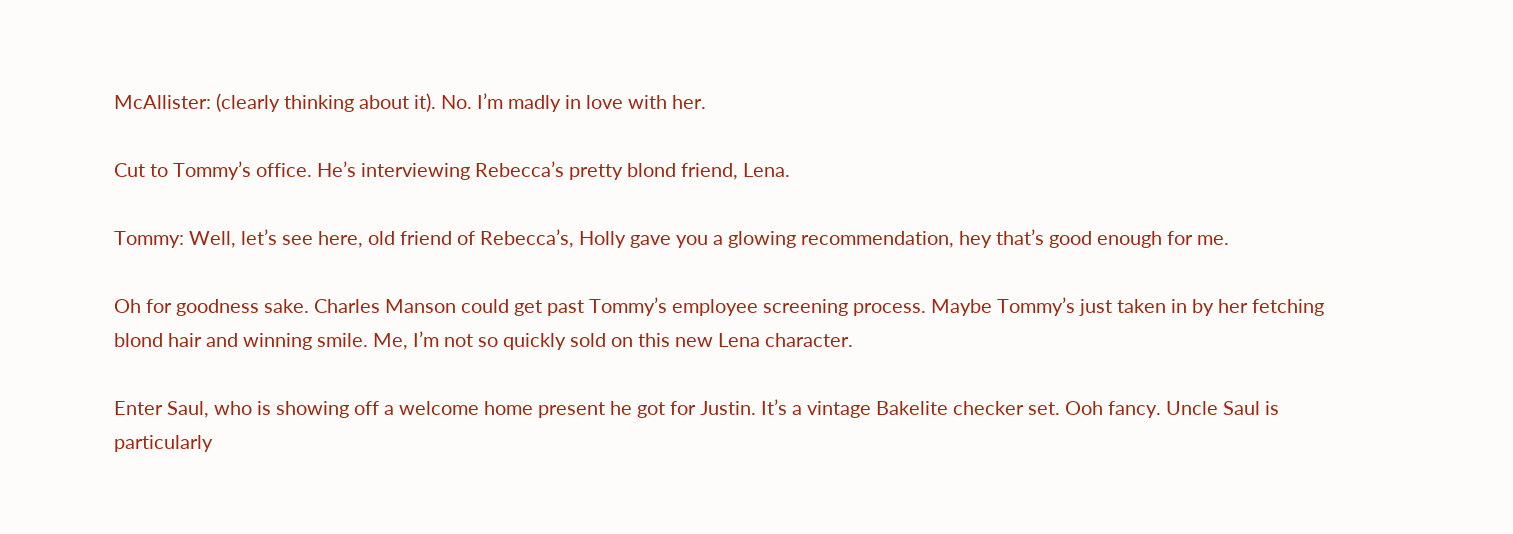McAllister: (clearly thinking about it). No. I’m madly in love with her.

Cut to Tommy’s office. He’s interviewing Rebecca’s pretty blond friend, Lena.

Tommy: Well, let’s see here, old friend of Rebecca’s, Holly gave you a glowing recommendation, hey that’s good enough for me.

Oh for goodness sake. Charles Manson could get past Tommy’s employee screening process. Maybe Tommy’s just taken in by her fetching blond hair and winning smile. Me, I’m not so quickly sold on this new Lena character.

Enter Saul, who is showing off a welcome home present he got for Justin. It’s a vintage Bakelite checker set. Ooh fancy. Uncle Saul is particularly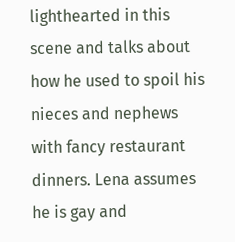lighthearted in this scene and talks about how he used to spoil his nieces and nephews with fancy restaurant dinners. Lena assumes he is gay and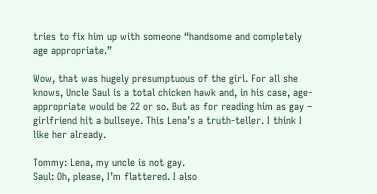tries to fix him up with someone “handsome and completely age appropriate.”

Wow, that was hugely presumptuous of the girl. For all she knows, Uncle Saul is a total chicken hawk and, in his case, age-appropriate would be 22 or so. But as for reading him as gay – girlfriend hit a bullseye. This Lena’s a truth-teller. I think I like her already.

Tommy: Lena, my uncle is not gay.
Saul: Oh, please, I’m flattered. I also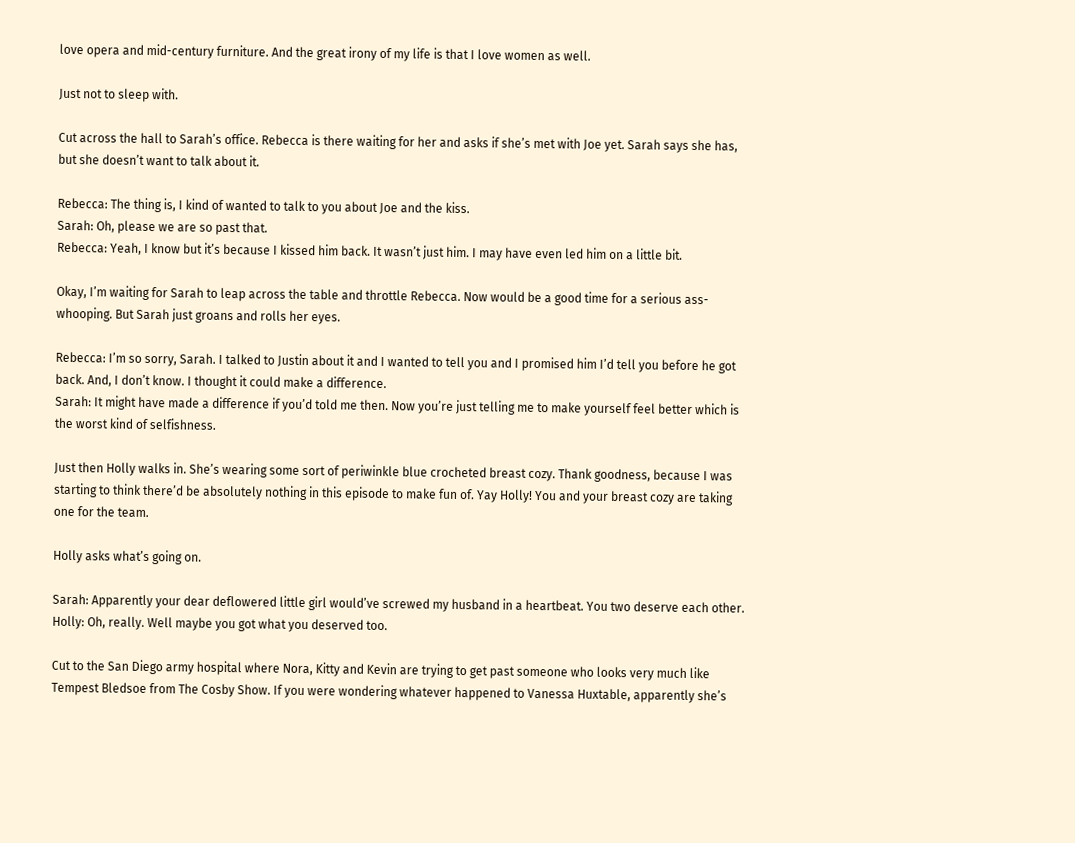love opera and mid-century furniture. And the great irony of my life is that I love women as well.

Just not to sleep with.

Cut across the hall to Sarah’s office. Rebecca is there waiting for her and asks if she’s met with Joe yet. Sarah says she has, but she doesn’t want to talk about it.

Rebecca: The thing is, I kind of wanted to talk to you about Joe and the kiss.
Sarah: Oh, please we are so past that.
Rebecca: Yeah, I know but it’s because I kissed him back. It wasn’t just him. I may have even led him on a little bit.

Okay, I’m waiting for Sarah to leap across the table and throttle Rebecca. Now would be a good time for a serious ass-whooping. But Sarah just groans and rolls her eyes.

Rebecca: I’m so sorry, Sarah. I talked to Justin about it and I wanted to tell you and I promised him I’d tell you before he got back. And, I don’t know. I thought it could make a difference.
Sarah: It might have made a difference if you’d told me then. Now you’re just telling me to make yourself feel better which is the worst kind of selfishness.

Just then Holly walks in. She’s wearing some sort of periwinkle blue crocheted breast cozy. Thank goodness, because I was starting to think there’d be absolutely nothing in this episode to make fun of. Yay Holly! You and your breast cozy are taking one for the team.

Holly asks what’s going on.

Sarah: Apparently your dear deflowered little girl would’ve screwed my husband in a heartbeat. You two deserve each other.
Holly: Oh, really. Well maybe you got what you deserved too.

Cut to the San Diego army hospital where Nora, Kitty and Kevin are trying to get past someone who looks very much like Tempest Bledsoe from The Cosby Show. If you were wondering whatever happened to Vanessa Huxtable, apparently she’s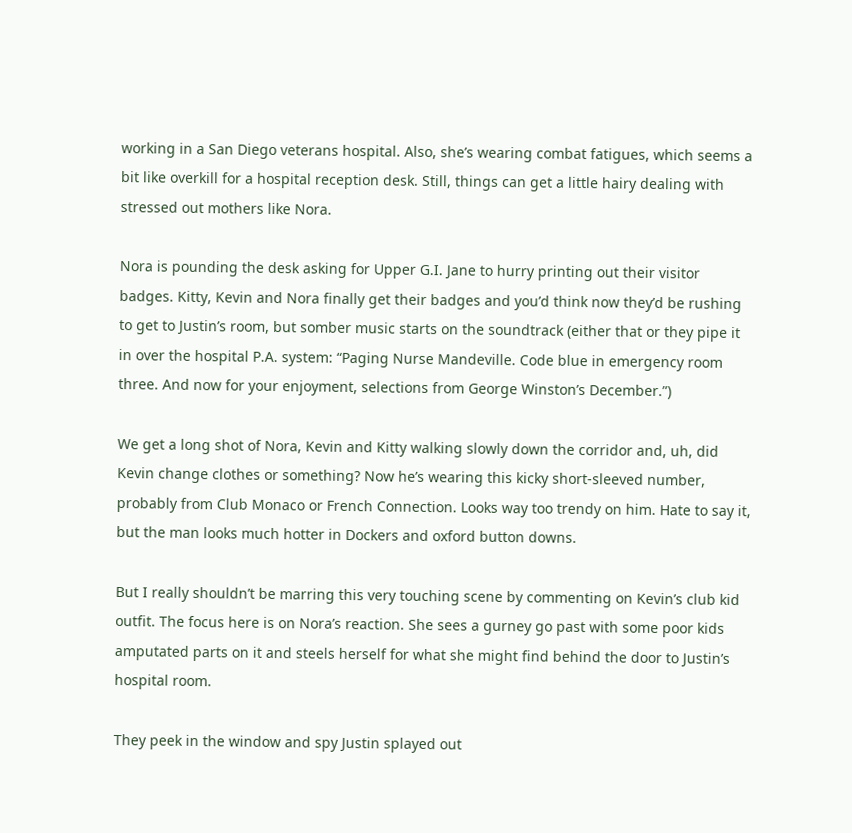working in a San Diego veterans hospital. Also, she’s wearing combat fatigues, which seems a bit like overkill for a hospital reception desk. Still, things can get a little hairy dealing with stressed out mothers like Nora.

Nora is pounding the desk asking for Upper G.I. Jane to hurry printing out their visitor badges. Kitty, Kevin and Nora finally get their badges and you’d think now they’d be rushing to get to Justin’s room, but somber music starts on the soundtrack (either that or they pipe it in over the hospital P.A. system: “Paging Nurse Mandeville. Code blue in emergency room three. And now for your enjoyment, selections from George Winston’s December.”)

We get a long shot of Nora, Kevin and Kitty walking slowly down the corridor and, uh, did Kevin change clothes or something? Now he’s wearing this kicky short-sleeved number, probably from Club Monaco or French Connection. Looks way too trendy on him. Hate to say it, but the man looks much hotter in Dockers and oxford button downs.

But I really shouldn’t be marring this very touching scene by commenting on Kevin’s club kid outfit. The focus here is on Nora’s reaction. She sees a gurney go past with some poor kids amputated parts on it and steels herself for what she might find behind the door to Justin’s hospital room.

They peek in the window and spy Justin splayed out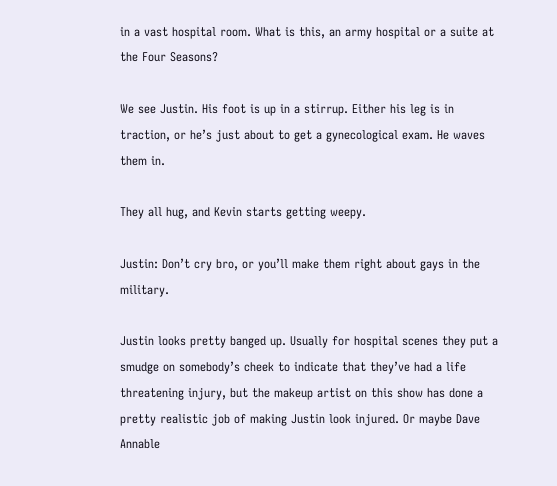in a vast hospital room. What is this, an army hospital or a suite at the Four Seasons?

We see Justin. His foot is up in a stirrup. Either his leg is in traction, or he’s just about to get a gynecological exam. He waves them in.

They all hug, and Kevin starts getting weepy.

Justin: Don’t cry bro, or you’ll make them right about gays in the military.

Justin looks pretty banged up. Usually for hospital scenes they put a smudge on somebody’s cheek to indicate that they’ve had a life threatening injury, but the makeup artist on this show has done a pretty realistic job of making Justin look injured. Or maybe Dave Annable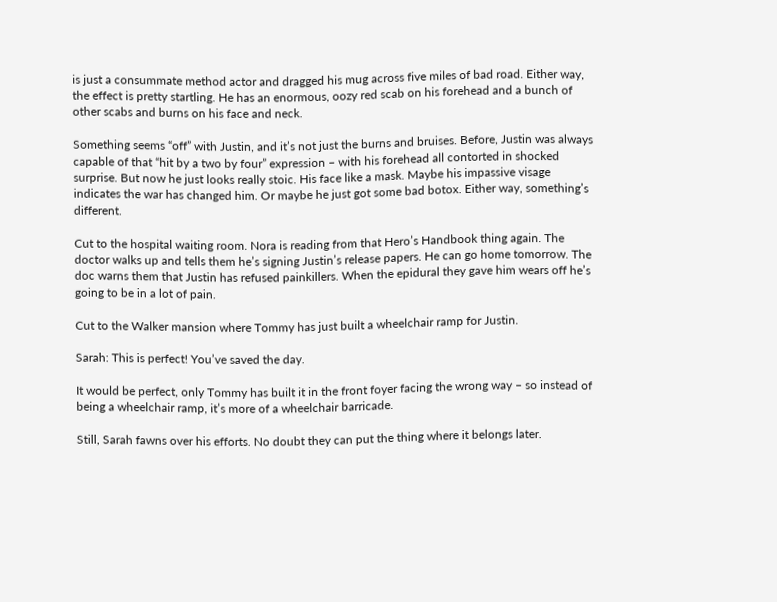is just a consummate method actor and dragged his mug across five miles of bad road. Either way, the effect is pretty startling. He has an enormous, oozy red scab on his forehead and a bunch of other scabs and burns on his face and neck.

Something seems “off” with Justin, and it’s not just the burns and bruises. Before, Justin was always capable of that “hit by a two by four” expression – with his forehead all contorted in shocked surprise. But now he just looks really stoic. His face like a mask. Maybe his impassive visage indicates the war has changed him. Or maybe he just got some bad botox. Either way, something’s different.

Cut to the hospital waiting room. Nora is reading from that Hero’s Handbook thing again. The doctor walks up and tells them he’s signing Justin’s release papers. He can go home tomorrow. The doc warns them that Justin has refused painkillers. When the epidural they gave him wears off he’s going to be in a lot of pain.

Cut to the Walker mansion where Tommy has just built a wheelchair ramp for Justin.

Sarah: This is perfect! You’ve saved the day.

It would be perfect, only Tommy has built it in the front foyer facing the wrong way – so instead of being a wheelchair ramp, it’s more of a wheelchair barricade.

Still, Sarah fawns over his efforts. No doubt they can put the thing where it belongs later.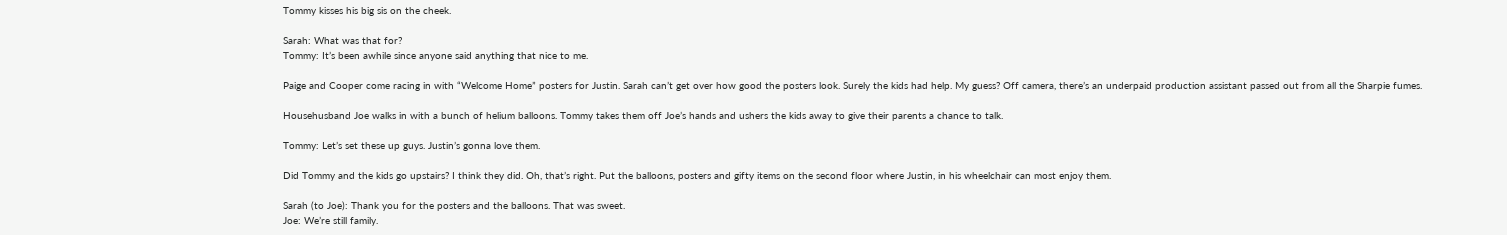Tommy kisses his big sis on the cheek.

Sarah: What was that for?
Tommy: It’s been awhile since anyone said anything that nice to me.

Paige and Cooper come racing in with “Welcome Home” posters for Justin. Sarah can’t get over how good the posters look. Surely the kids had help. My guess? Off camera, there’s an underpaid production assistant passed out from all the Sharpie fumes.

Househusband Joe walks in with a bunch of helium balloons. Tommy takes them off Joe’s hands and ushers the kids away to give their parents a chance to talk.

Tommy: Let’s set these up guys. Justin’s gonna love them.

Did Tommy and the kids go upstairs? I think they did. Oh, that’s right. Put the balloons, posters and gifty items on the second floor where Justin, in his wheelchair can most enjoy them.

Sarah (to Joe): Thank you for the posters and the balloons. That was sweet.
Joe: We’re still family.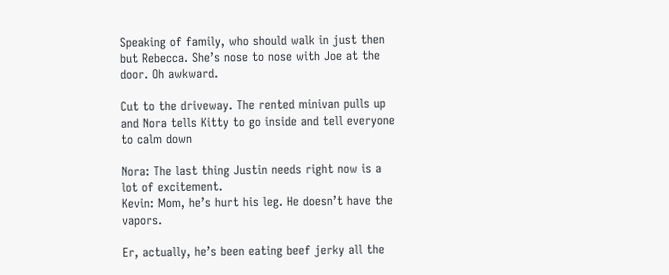Speaking of family, who should walk in just then but Rebecca. She’s nose to nose with Joe at the door. Oh awkward.

Cut to the driveway. The rented minivan pulls up and Nora tells Kitty to go inside and tell everyone to calm down

Nora: The last thing Justin needs right now is a lot of excitement.
Kevin: Mom, he’s hurt his leg. He doesn’t have the vapors.

Er, actually, he’s been eating beef jerky all the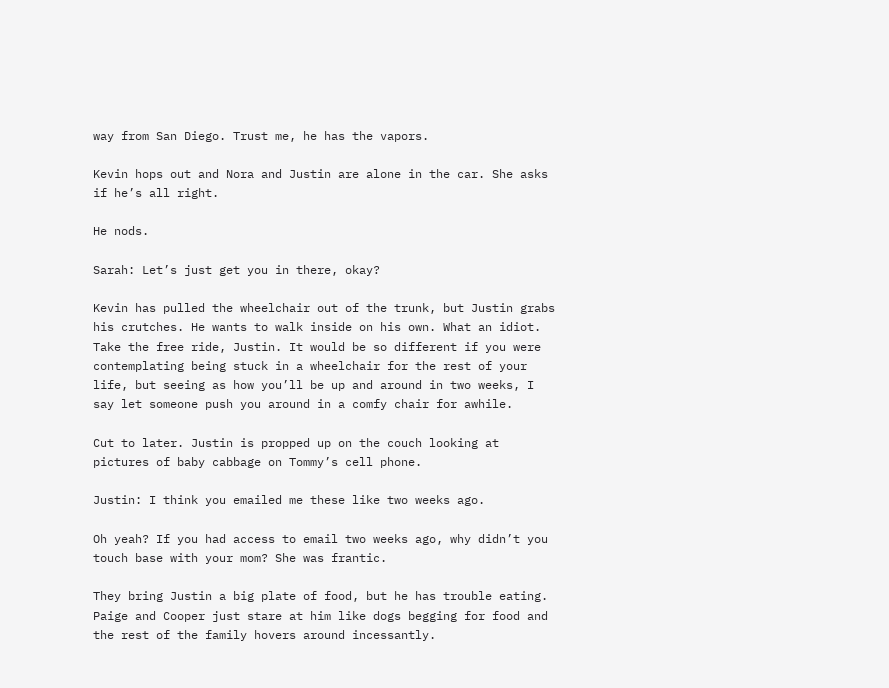way from San Diego. Trust me, he has the vapors.

Kevin hops out and Nora and Justin are alone in the car. She asks if he’s all right.

He nods.

Sarah: Let’s just get you in there, okay?

Kevin has pulled the wheelchair out of the trunk, but Justin grabs his crutches. He wants to walk inside on his own. What an idiot. Take the free ride, Justin. It would be so different if you were contemplating being stuck in a wheelchair for the rest of your life, but seeing as how you’ll be up and around in two weeks, I say let someone push you around in a comfy chair for awhile.

Cut to later. Justin is propped up on the couch looking at pictures of baby cabbage on Tommy’s cell phone.

Justin: I think you emailed me these like two weeks ago.

Oh yeah? If you had access to email two weeks ago, why didn’t you touch base with your mom? She was frantic.

They bring Justin a big plate of food, but he has trouble eating. Paige and Cooper just stare at him like dogs begging for food and the rest of the family hovers around incessantly.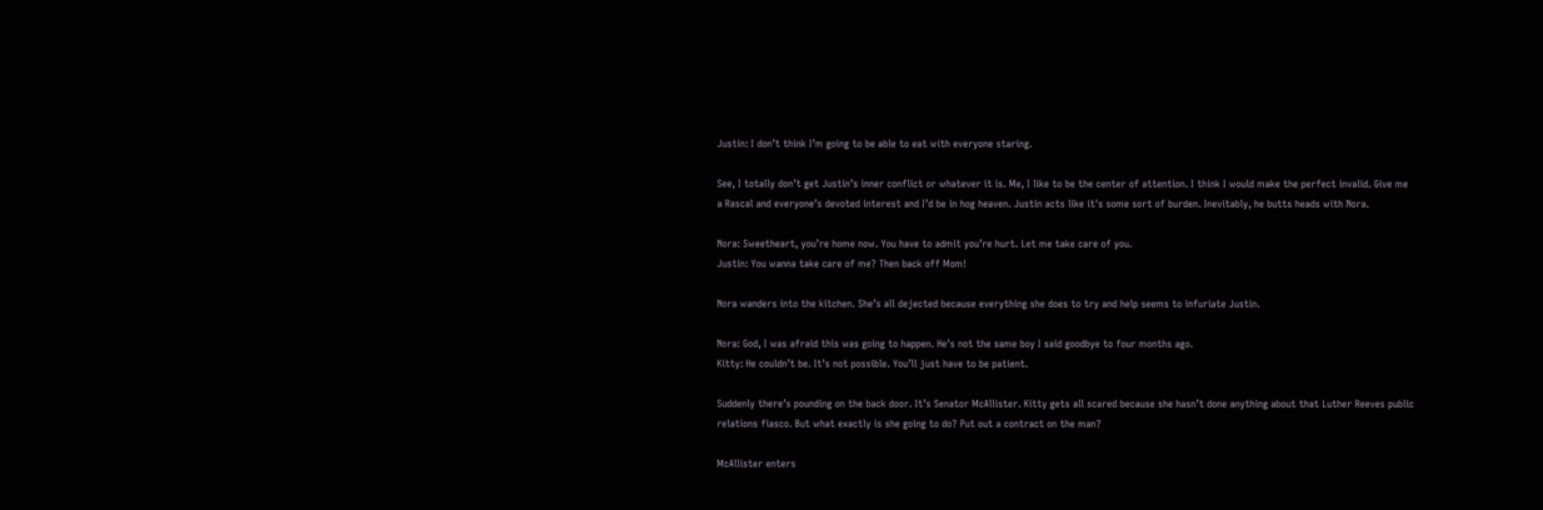Justin: I don’t think I’m going to be able to eat with everyone staring.

See, I totally don’t get Justin’s inner conflict or whatever it is. Me, I like to be the center of attention. I think I would make the perfect invalid. Give me a Rascal and everyone’s devoted interest and I’d be in hog heaven. Justin acts like it's some sort of burden. Inevitably, he butts heads with Nora.

Nora: Sweetheart, you’re home now. You have to admit you’re hurt. Let me take care of you.
Justin: You wanna take care of me? Then back off Mom!

Nora wanders into the kitchen. She’s all dejected because everything she does to try and help seems to infuriate Justin.

Nora: God, I was afraid this was going to happen. He’s not the same boy I said goodbye to four months ago.
Kitty: He couldn’t be. It’s not possible. You’ll just have to be patient.

Suddenly there’s pounding on the back door. It’s Senator McAllister. Kitty gets all scared because she hasn’t done anything about that Luther Reeves public relations fiasco. But what exactly is she going to do? Put out a contract on the man?

McAllister enters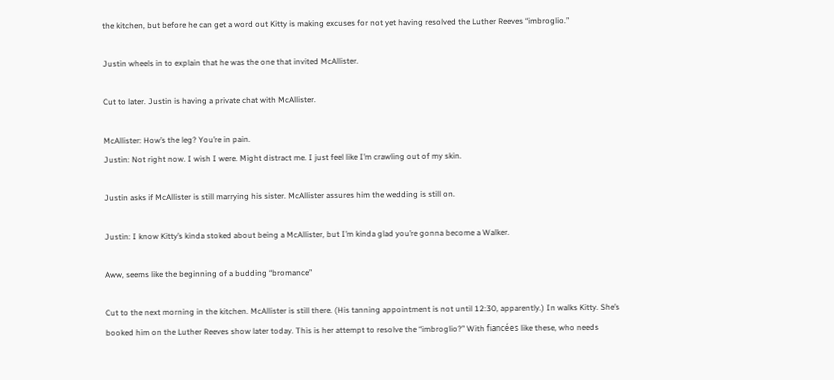the kitchen, but before he can get a word out Kitty is making excuses for not yet having resolved the Luther Reeves “imbroglio.”

Justin wheels in to explain that he was the one that invited McAllister.

Cut to later. Justin is having a private chat with McAllister.

McAllister: How’s the leg? You’re in pain.
Justin: Not right now. I wish I were. Might distract me. I just feel like I’m crawling out of my skin.

Justin asks if McAllister is still marrying his sister. McAllister assures him the wedding is still on.

Justin: I know Kitty’s kinda stoked about being a McAllister, but I’m kinda glad you’re gonna become a Walker.

Aww, seems like the beginning of a budding “bromance”

Cut to the next morning in the kitchen. McAllister is still there. (His tanning appointment is not until 12:30, apparently.) In walks Kitty. She’s booked him on the Luther Reeves show later today. This is her attempt to resolve the “imbroglio?” With fiancées like these, who needs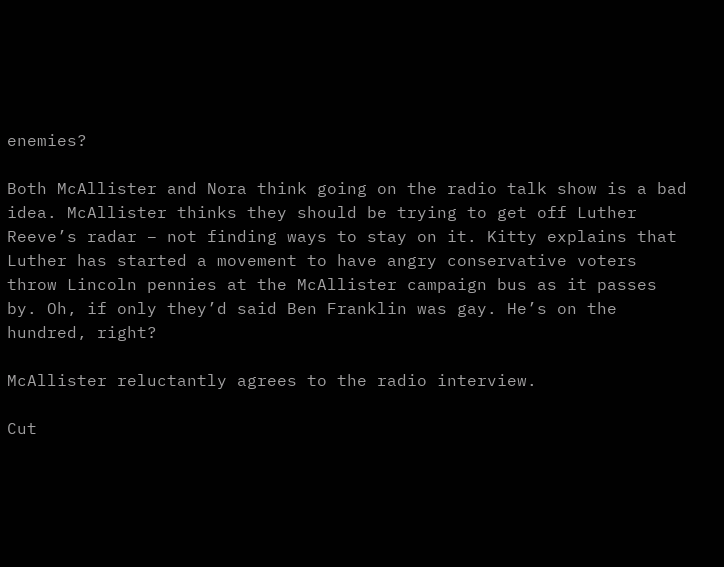enemies?

Both McAllister and Nora think going on the radio talk show is a bad idea. McAllister thinks they should be trying to get off Luther Reeve’s radar – not finding ways to stay on it. Kitty explains that Luther has started a movement to have angry conservative voters throw Lincoln pennies at the McAllister campaign bus as it passes by. Oh, if only they’d said Ben Franklin was gay. He’s on the hundred, right?

McAllister reluctantly agrees to the radio interview.

Cut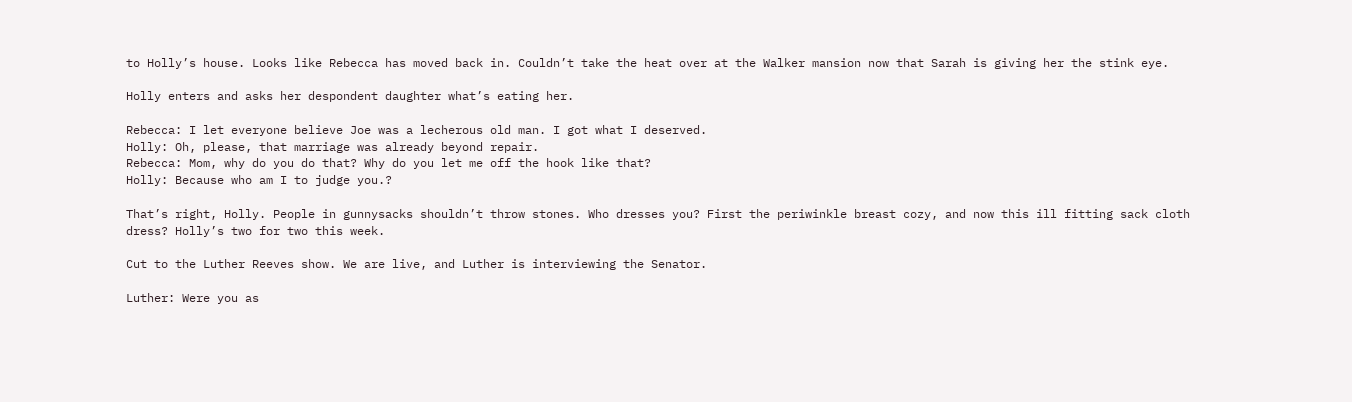to Holly’s house. Looks like Rebecca has moved back in. Couldn’t take the heat over at the Walker mansion now that Sarah is giving her the stink eye.

Holly enters and asks her despondent daughter what’s eating her.

Rebecca: I let everyone believe Joe was a lecherous old man. I got what I deserved.
Holly: Oh, please, that marriage was already beyond repair.
Rebecca: Mom, why do you do that? Why do you let me off the hook like that?
Holly: Because who am I to judge you.?

That’s right, Holly. People in gunnysacks shouldn’t throw stones. Who dresses you? First the periwinkle breast cozy, and now this ill fitting sack cloth dress? Holly’s two for two this week.

Cut to the Luther Reeves show. We are live, and Luther is interviewing the Senator.

Luther: Were you as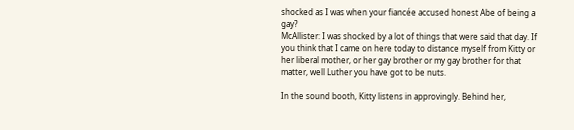shocked as I was when your fiancée accused honest Abe of being a gay?
McAllister: I was shocked by a lot of things that were said that day. If you think that I came on here today to distance myself from Kitty or her liberal mother, or her gay brother or my gay brother for that matter, well Luther you have got to be nuts.

In the sound booth, Kitty listens in approvingly. Behind her,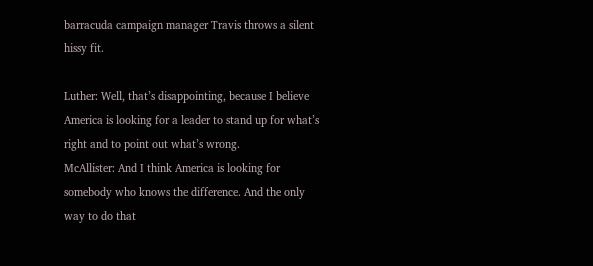barracuda campaign manager Travis throws a silent hissy fit.

Luther: Well, that’s disappointing, because I believe America is looking for a leader to stand up for what’s right and to point out what’s wrong.
McAllister: And I think America is looking for somebody who knows the difference. And the only way to do that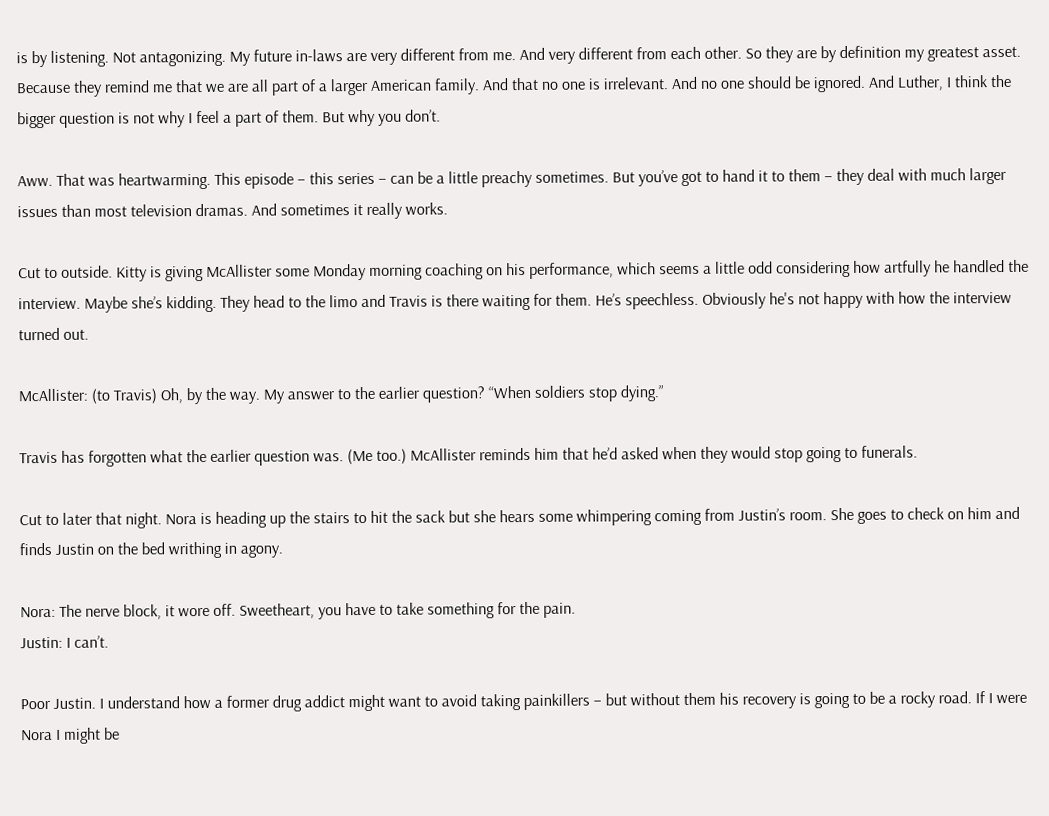is by listening. Not antagonizing. My future in-laws are very different from me. And very different from each other. So they are by definition my greatest asset. Because they remind me that we are all part of a larger American family. And that no one is irrelevant. And no one should be ignored. And Luther, I think the bigger question is not why I feel a part of them. But why you don’t.

Aww. That was heartwarming. This episode – this series – can be a little preachy sometimes. But you’ve got to hand it to them – they deal with much larger issues than most television dramas. And sometimes it really works.

Cut to outside. Kitty is giving McAllister some Monday morning coaching on his performance, which seems a little odd considering how artfully he handled the interview. Maybe she’s kidding. They head to the limo and Travis is there waiting for them. He’s speechless. Obviously he's not happy with how the interview turned out.

McAllister: (to Travis) Oh, by the way. My answer to the earlier question? “When soldiers stop dying.”

Travis has forgotten what the earlier question was. (Me too.) McAllister reminds him that he’d asked when they would stop going to funerals.

Cut to later that night. Nora is heading up the stairs to hit the sack but she hears some whimpering coming from Justin’s room. She goes to check on him and finds Justin on the bed writhing in agony.

Nora: The nerve block, it wore off. Sweetheart, you have to take something for the pain.
Justin: I can’t.

Poor Justin. I understand how a former drug addict might want to avoid taking painkillers – but without them his recovery is going to be a rocky road. If I were Nora I might be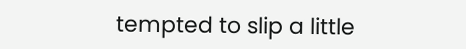tempted to slip a little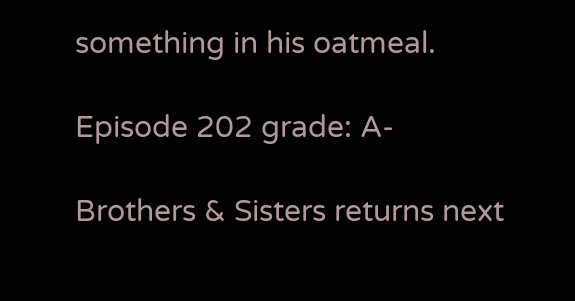something in his oatmeal.

Episode 202 grade: A-

Brothers & Sisters returns next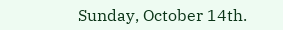Sunday, October 14th.